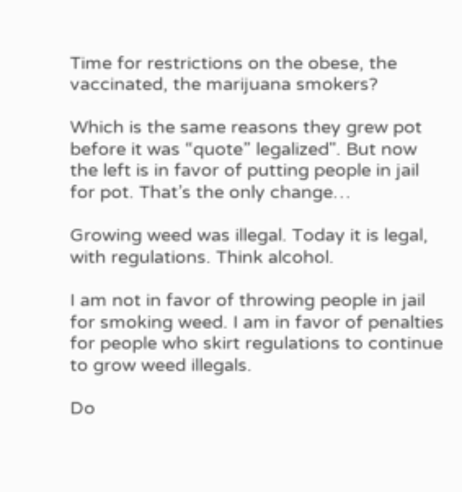Time for restrictions on the obese, the vaccinated, the marijuana smokers?

Which is the same reasons they grew pot before it was “quote” legalized". But now the left is in favor of putting people in jail for pot. That’s the only change…

Growing weed was illegal. Today it is legal, with regulations. Think alcohol.

I am not in favor of throwing people in jail for smoking weed. I am in favor of penalties for people who skirt regulations to continue to grow weed illegals.

Do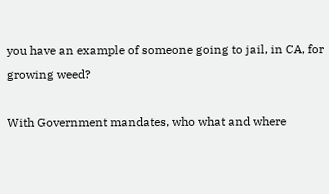you have an example of someone going to jail, in CA, for growing weed?

With Government mandates, who what and where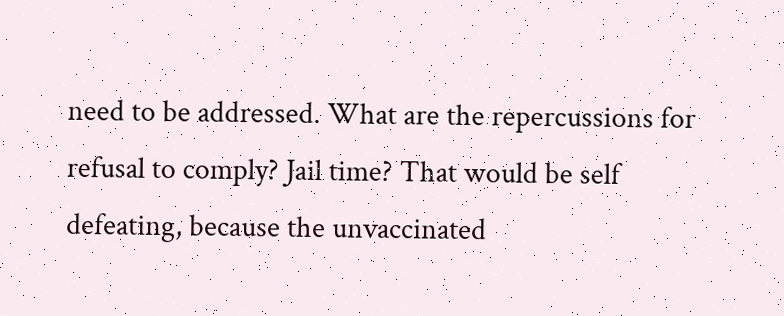need to be addressed. What are the repercussions for refusal to comply? Jail time? That would be self defeating, because the unvaccinated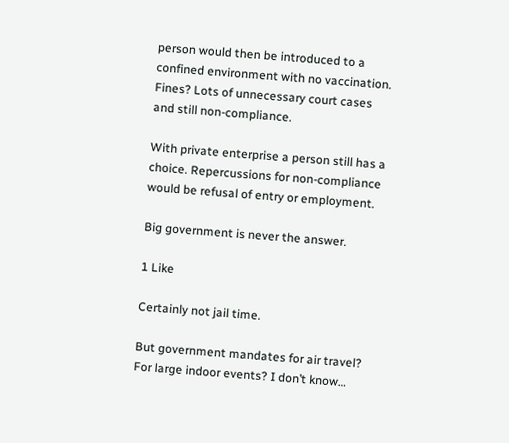person would then be introduced to a confined environment with no vaccination. Fines? Lots of unnecessary court cases and still non-compliance.

With private enterprise a person still has a choice. Repercussions for non-compliance would be refusal of entry or employment.

Big government is never the answer.

1 Like

Certainly not jail time.

But government mandates for air travel? For large indoor events? I don’t know…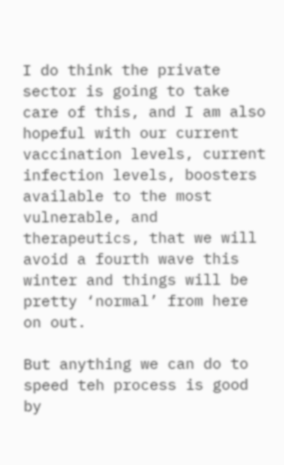I do think the private sector is going to take care of this, and I am also hopeful with our current vaccination levels, current infection levels, boosters available to the most vulnerable, and therapeutics, that we will avoid a fourth wave this winter and things will be pretty ‘normal’ from here on out.

But anything we can do to speed teh process is good by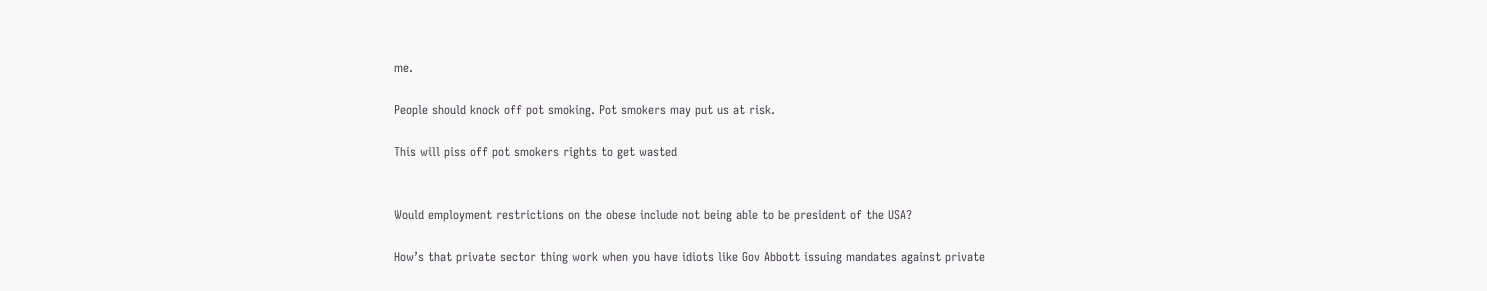me.

People should knock off pot smoking. Pot smokers may put us at risk.

This will piss off pot smokers rights to get wasted


Would employment restrictions on the obese include not being able to be president of the USA?

How’s that private sector thing work when you have idiots like Gov Abbott issuing mandates against private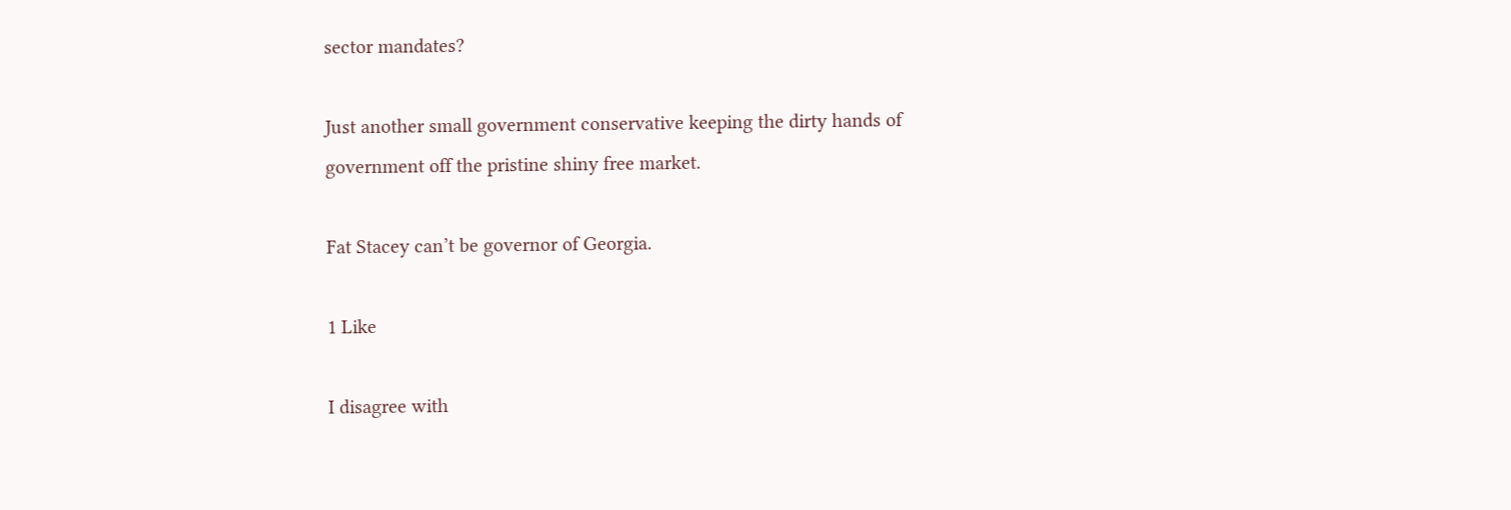sector mandates?

Just another small government conservative keeping the dirty hands of government off the pristine shiny free market.

Fat Stacey can’t be governor of Georgia.

1 Like

I disagree with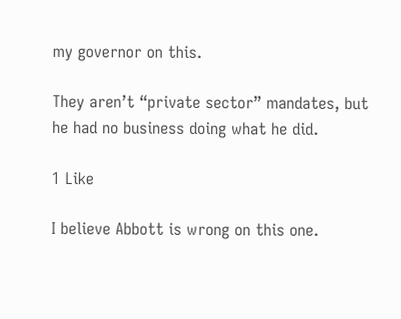my governor on this.

They aren’t “private sector” mandates, but he had no business doing what he did.

1 Like

I believe Abbott is wrong on this one.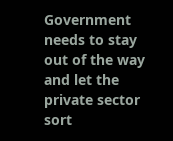Government needs to stay out of the way and let the private sector sort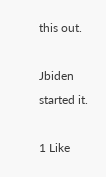this out.

Jbiden started it.

1 Like